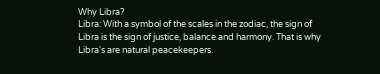Why Libra?
Libra: With a symbol of the scales in the zodiac, the sign of Libra is the sign of justice, balance and harmony. That is why Libra's are natural peacekeepers.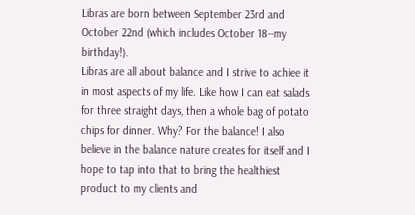Libras are born between September 23rd and October 22nd (which includes October 18--my birthday!).
Libras are all about balance and I strive to achiee it in most aspects of my life. Like how I can eat salads for three straight days, then a whole bag of potato chips for dinner. Why? For the balance! I also believe in the balance nature creates for itself and I hope to tap into that to bring the healthiest product to my clients and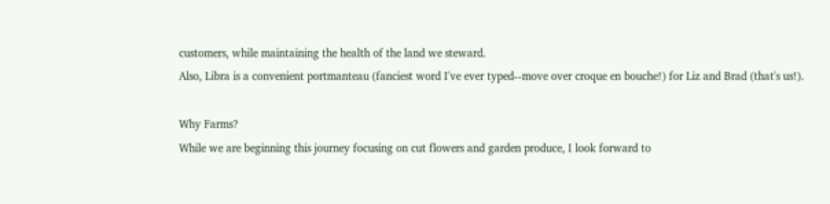customers, while maintaining the health of the land we steward.
Also, Libra is a convenient portmanteau (fanciest word I've ever typed--move over croque en bouche!) for Liz and Brad (that's us!).

Why Farms?
While we are beginning this journey focusing on cut flowers and garden produce, I look forward to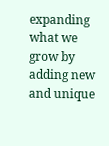expanding what we grow by adding new and unique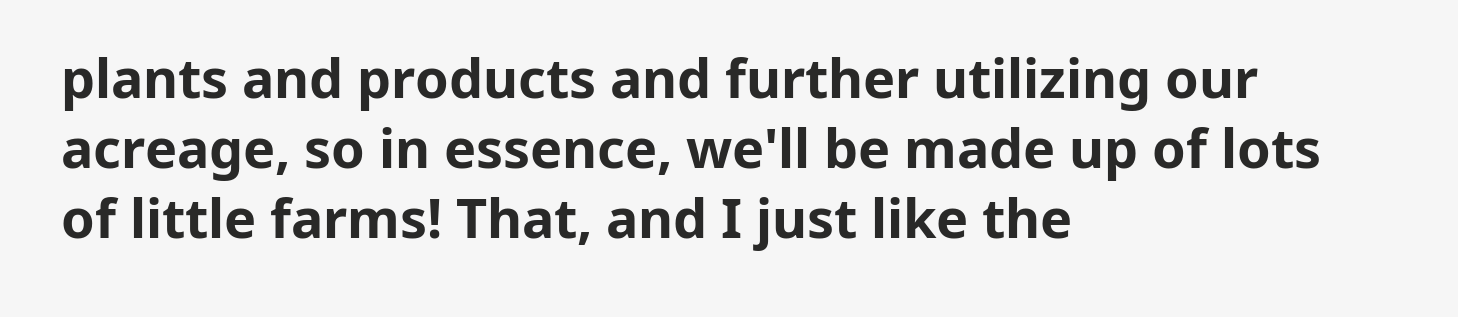plants and products and further utilizing our acreage, so in essence, we'll be made up of lots of little farms! That, and I just like the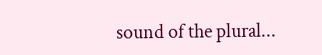sound of the plural...